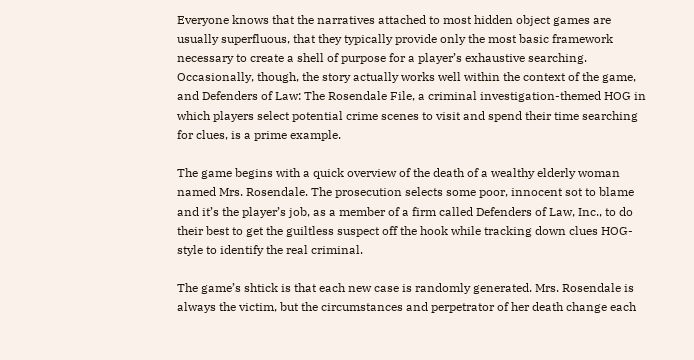Everyone knows that the narratives attached to most hidden object games are usually superfluous, that they typically provide only the most basic framework necessary to create a shell of purpose for a player’s exhaustive searching. Occasionally, though, the story actually works well within the context of the game, and Defenders of Law: The Rosendale File, a criminal investigation-themed HOG in which players select potential crime scenes to visit and spend their time searching for clues, is a prime example.

The game begins with a quick overview of the death of a wealthy elderly woman named Mrs. Rosendale. The prosecution selects some poor, innocent sot to blame and it’s the player’s job, as a member of a firm called Defenders of Law, Inc., to do their best to get the guiltless suspect off the hook while tracking down clues HOG-style to identify the real criminal.

The game’s shtick is that each new case is randomly generated. Mrs. Rosendale is always the victim, but the circumstances and perpetrator of her death change each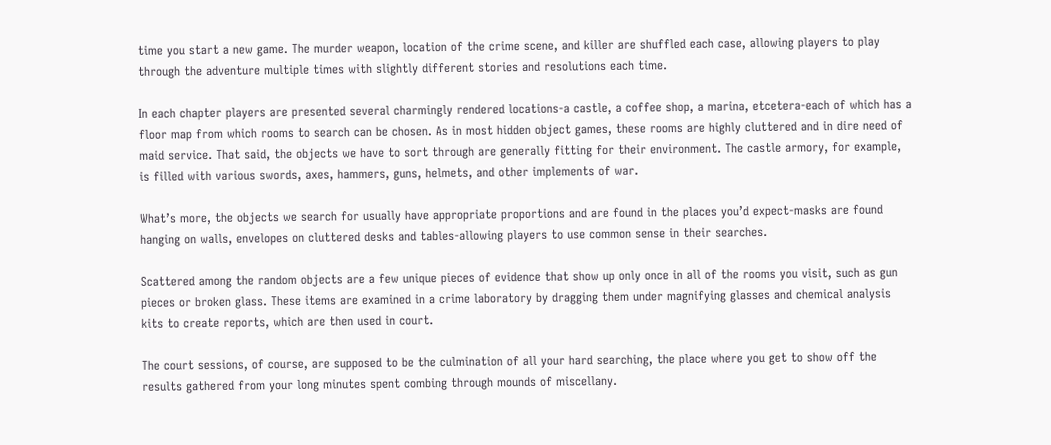time you start a new game. The murder weapon, location of the crime scene, and killer are shuffled each case, allowing players to play through the adventure multiple times with slightly different stories and resolutions each time.

In each chapter players are presented several charmingly rendered locations-a castle, a coffee shop, a marina, etcetera-each of which has a floor map from which rooms to search can be chosen. As in most hidden object games, these rooms are highly cluttered and in dire need of maid service. That said, the objects we have to sort through are generally fitting for their environment. The castle armory, for example, is filled with various swords, axes, hammers, guns, helmets, and other implements of war.

What’s more, the objects we search for usually have appropriate proportions and are found in the places you’d expect-masks are found hanging on walls, envelopes on cluttered desks and tables-allowing players to use common sense in their searches.

Scattered among the random objects are a few unique pieces of evidence that show up only once in all of the rooms you visit, such as gun pieces or broken glass. These items are examined in a crime laboratory by dragging them under magnifying glasses and chemical analysis kits to create reports, which are then used in court.

The court sessions, of course, are supposed to be the culmination of all your hard searching, the place where you get to show off the results gathered from your long minutes spent combing through mounds of miscellany.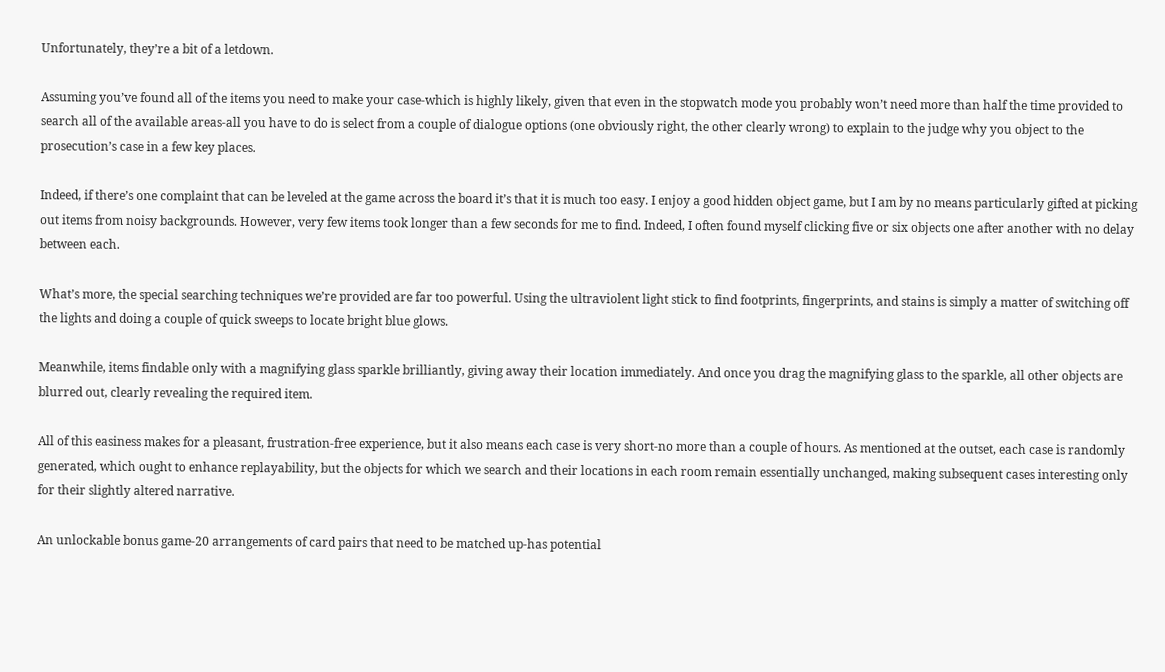Unfortunately, they’re a bit of a letdown.

Assuming you’ve found all of the items you need to make your case-which is highly likely, given that even in the stopwatch mode you probably won’t need more than half the time provided to search all of the available areas-all you have to do is select from a couple of dialogue options (one obviously right, the other clearly wrong) to explain to the judge why you object to the prosecution’s case in a few key places.

Indeed, if there’s one complaint that can be leveled at the game across the board it’s that it is much too easy. I enjoy a good hidden object game, but I am by no means particularly gifted at picking out items from noisy backgrounds. However, very few items took longer than a few seconds for me to find. Indeed, I often found myself clicking five or six objects one after another with no delay between each.

What’s more, the special searching techniques we’re provided are far too powerful. Using the ultraviolent light stick to find footprints, fingerprints, and stains is simply a matter of switching off the lights and doing a couple of quick sweeps to locate bright blue glows.

Meanwhile, items findable only with a magnifying glass sparkle brilliantly, giving away their location immediately. And once you drag the magnifying glass to the sparkle, all other objects are blurred out, clearly revealing the required item.

All of this easiness makes for a pleasant, frustration-free experience, but it also means each case is very short-no more than a couple of hours. As mentioned at the outset, each case is randomly generated, which ought to enhance replayability, but the objects for which we search and their locations in each room remain essentially unchanged, making subsequent cases interesting only for their slightly altered narrative.

An unlockable bonus game-20 arrangements of card pairs that need to be matched up-has potential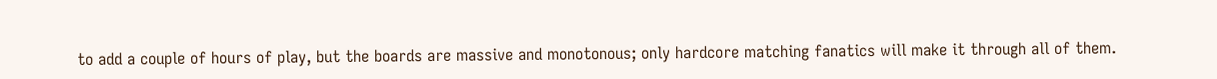to add a couple of hours of play, but the boards are massive and monotonous; only hardcore matching fanatics will make it through all of them.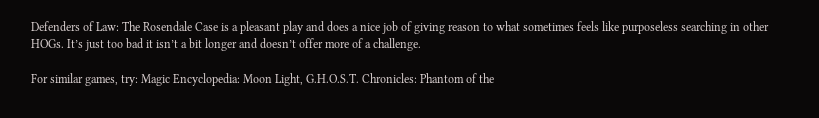Defenders of Law: The Rosendale Case is a pleasant play and does a nice job of giving reason to what sometimes feels like purposeless searching in other HOGs. It’s just too bad it isn’t a bit longer and doesn’t offer more of a challenge.

For similar games, try: Magic Encyclopedia: Moon Light, G.H.O.S.T. Chronicles: Phantom of the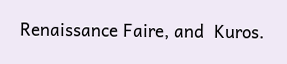Renaissance Faire, and  Kuros.